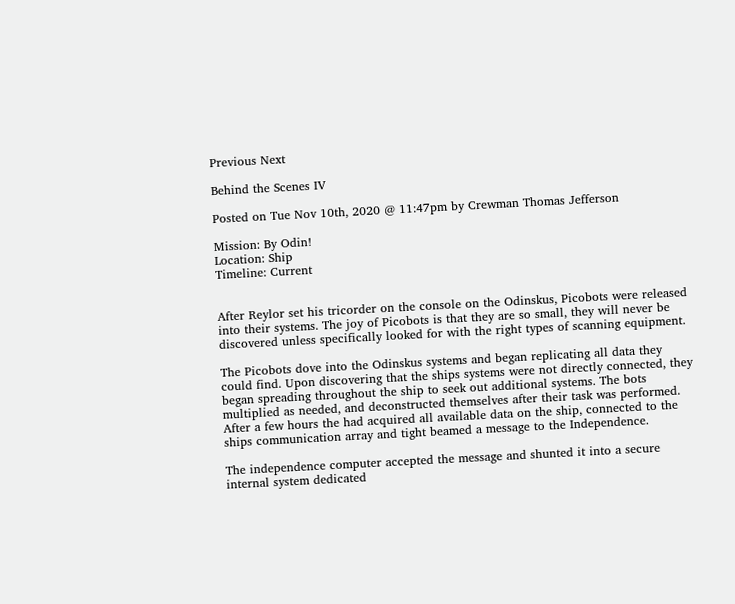Previous Next

Behind the Scenes IV

Posted on Tue Nov 10th, 2020 @ 11:47pm by Crewman Thomas Jefferson

Mission: By Odin!
Location: Ship
Timeline: Current


After Reylor set his tricorder on the console on the Odinskus, Picobots were released into their systems. The joy of Picobots is that they are so small, they will never be discovered unless specifically looked for with the right types of scanning equipment.

The Picobots dove into the Odinskus systems and began replicating all data they could find. Upon discovering that the ships systems were not directly connected, they began spreading throughout the ship to seek out additional systems. The bots multiplied as needed, and deconstructed themselves after their task was performed. After a few hours the had acquired all available data on the ship, connected to the ships communication array and tight beamed a message to the Independence.

The independence computer accepted the message and shunted it into a secure internal system dedicated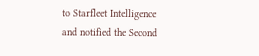to Starfleet Intelligence and notified the Second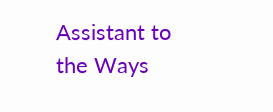Assistant to the Ways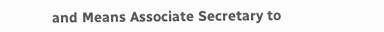and Means Associate Secretary to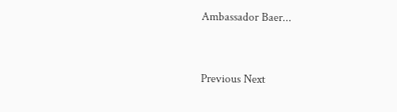Ambassador Baer...



Previous Next